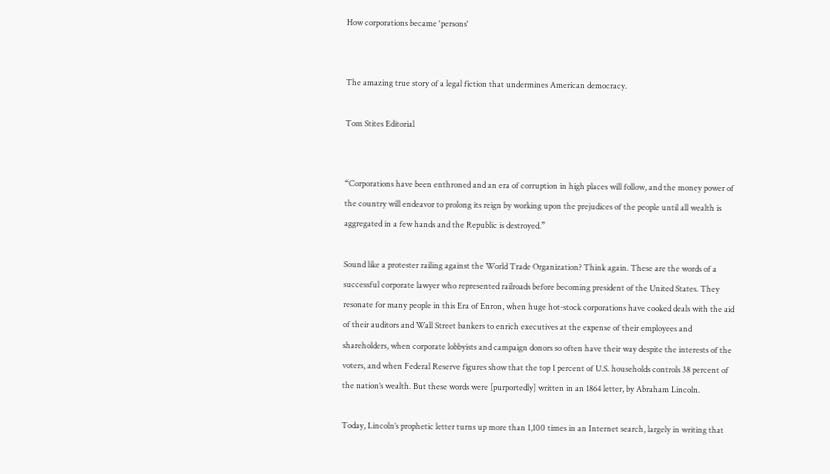How corporations became 'persons'


The amazing true story of a legal fiction that undermines American democracy.

Tom Stites Editorial


“Corporations have been enthroned and an era of corruption in high places will follow, and the money power of the country will endeavor to prolong its reign by working upon the prejudices of the people until all wealth is aggregated in a few hands and the Republic is destroyed.”

Sound like a protester railing against the World Trade Organization? Think again. These are the words of a successful corporate lawyer who represented railroads before becoming president of the United States. They resonate for many people in this Era of Enron, when huge hot-stock corporations have cooked deals with the aid of their auditors and Wall Street bankers to enrich executives at the expense of their employees and shareholders, when corporate lobbyists and campaign donors so often have their way despite the interests of the voters, and when Federal Reserve figures show that the top 1 percent of U.S. households controls 38 percent of the nation’s wealth. But these words were [purportedly] written in an 1864 letter, by Abraham Lincoln.

Today, Lincoln’s prophetic letter turns up more than 1,100 times in an Internet search, largely in writing that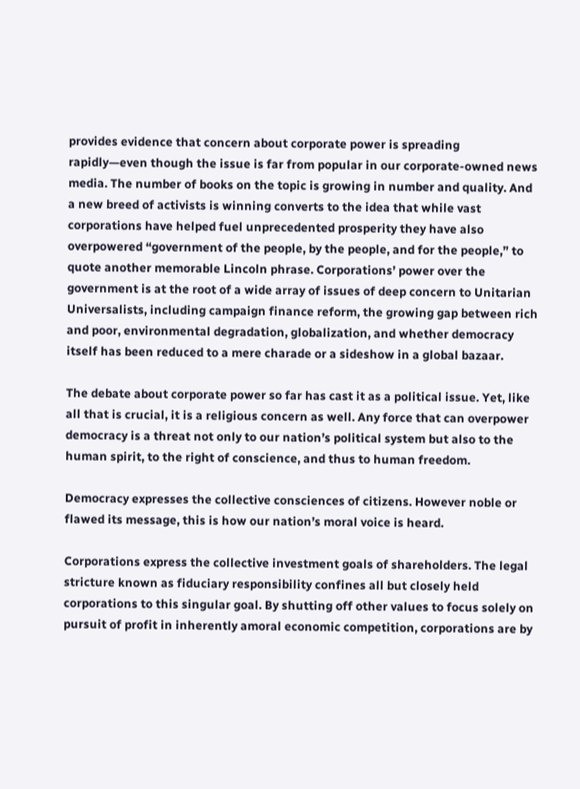provides evidence that concern about corporate power is spreading rapidly—even though the issue is far from popular in our corporate-owned news media. The number of books on the topic is growing in number and quality. And a new breed of activists is winning converts to the idea that while vast corporations have helped fuel unprecedented prosperity they have also overpowered “government of the people, by the people, and for the people,” to quote another memorable Lincoln phrase. Corporations’ power over the government is at the root of a wide array of issues of deep concern to Unitarian Universalists, including campaign finance reform, the growing gap between rich and poor, environmental degradation, globalization, and whether democracy itself has been reduced to a mere charade or a sideshow in a global bazaar.

The debate about corporate power so far has cast it as a political issue. Yet, like all that is crucial, it is a religious concern as well. Any force that can overpower democracy is a threat not only to our nation’s political system but also to the human spirit, to the right of conscience, and thus to human freedom.

Democracy expresses the collective consciences of citizens. However noble or flawed its message, this is how our nation’s moral voice is heard.

Corporations express the collective investment goals of shareholders. The legal stricture known as fiduciary responsibility confines all but closely held corporations to this singular goal. By shutting off other values to focus solely on pursuit of profit in inherently amoral economic competition, corporations are by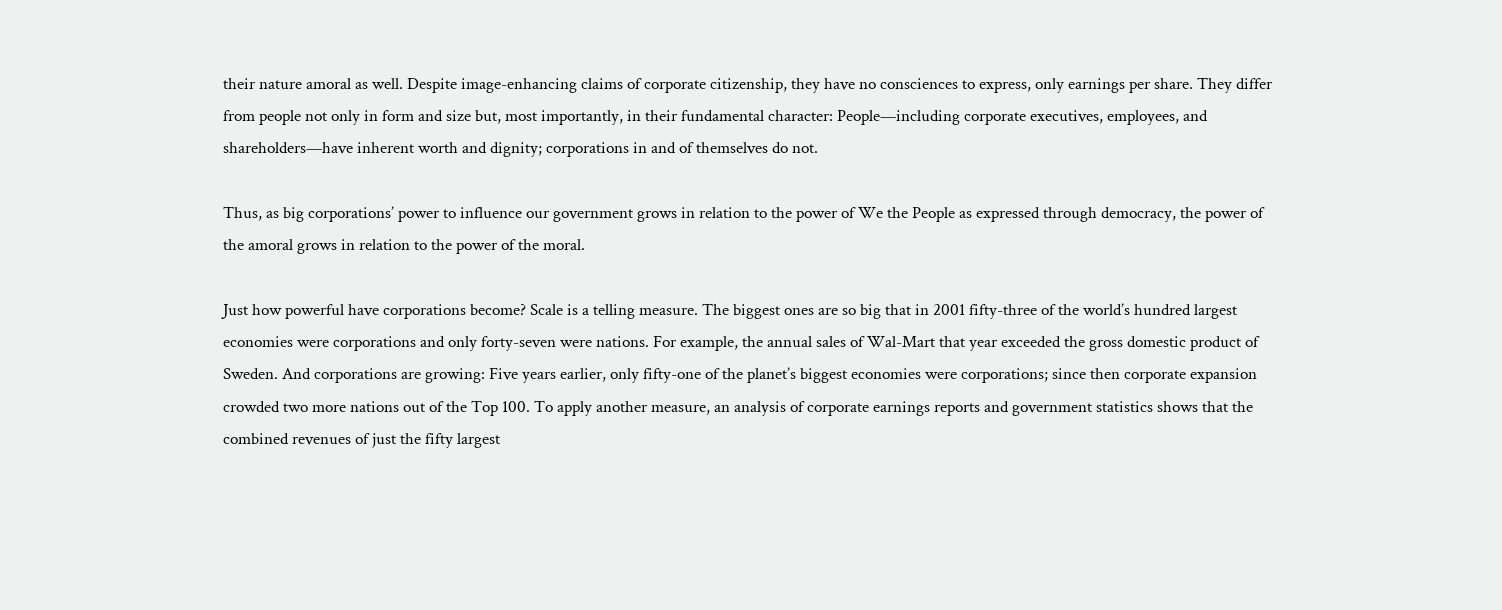their nature amoral as well. Despite image-enhancing claims of corporate citizenship, they have no consciences to express, only earnings per share. They differ from people not only in form and size but, most importantly, in their fundamental character: People—including corporate executives, employees, and shareholders—have inherent worth and dignity; corporations in and of themselves do not.

Thus, as big corporations’ power to influence our government grows in relation to the power of We the People as expressed through democracy, the power of the amoral grows in relation to the power of the moral.

Just how powerful have corporations become? Scale is a telling measure. The biggest ones are so big that in 2001 fifty-three of the world’s hundred largest economies were corporations and only forty-seven were nations. For example, the annual sales of Wal-Mart that year exceeded the gross domestic product of Sweden. And corporations are growing: Five years earlier, only fifty-one of the planet’s biggest economies were corporations; since then corporate expansion crowded two more nations out of the Top 100. To apply another measure, an analysis of corporate earnings reports and government statistics shows that the combined revenues of just the fifty largest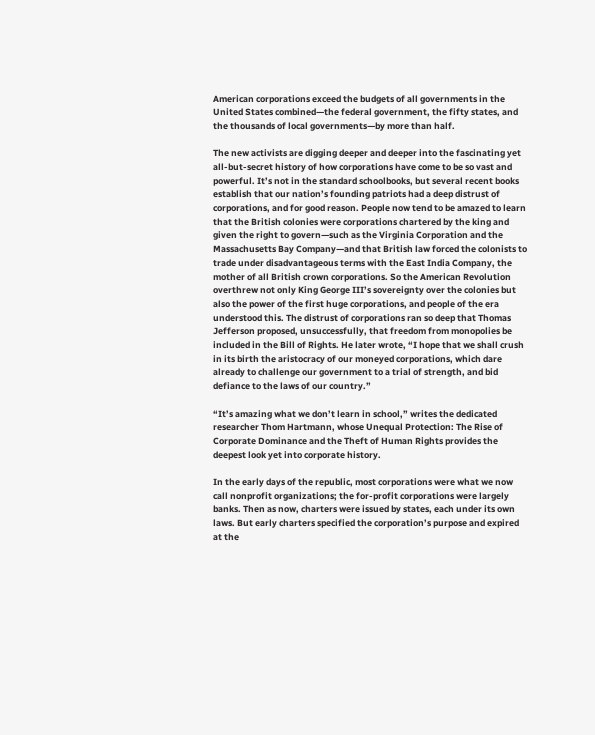American corporations exceed the budgets of all governments in the United States combined—the federal government, the fifty states, and the thousands of local governments—by more than half.

The new activists are digging deeper and deeper into the fascinating yet all-but-secret history of how corporations have come to be so vast and powerful. It’s not in the standard schoolbooks, but several recent books establish that our nation’s founding patriots had a deep distrust of corporations, and for good reason. People now tend to be amazed to learn that the British colonies were corporations chartered by the king and given the right to govern—such as the Virginia Corporation and the Massachusetts Bay Company—and that British law forced the colonists to trade under disadvantageous terms with the East India Company, the mother of all British crown corporations. So the American Revolution overthrew not only King George III’s sovereignty over the colonies but also the power of the first huge corporations, and people of the era understood this. The distrust of corporations ran so deep that Thomas Jefferson proposed, unsuccessfully, that freedom from monopolies be included in the Bill of Rights. He later wrote, “I hope that we shall crush in its birth the aristocracy of our moneyed corporations, which dare already to challenge our government to a trial of strength, and bid defiance to the laws of our country.”

“It’s amazing what we don’t learn in school,” writes the dedicated researcher Thom Hartmann, whose Unequal Protection: The Rise of Corporate Dominance and the Theft of Human Rights provides the deepest look yet into corporate history.

In the early days of the republic, most corporations were what we now call nonprofit organizations; the for-profit corporations were largely banks. Then as now, charters were issued by states, each under its own laws. But early charters specified the corporation’s purpose and expired at the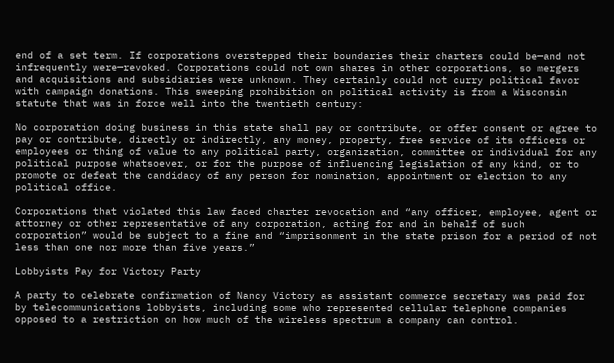end of a set term. If corporations overstepped their boundaries their charters could be—and not infrequently were—revoked. Corporations could not own shares in other corporations, so mergers and acquisitions and subsidiaries were unknown. They certainly could not curry political favor with campaign donations. This sweeping prohibition on political activity is from a Wisconsin statute that was in force well into the twentieth century:

No corporation doing business in this state shall pay or contribute, or offer consent or agree to pay or contribute, directly or indirectly, any money, property, free service of its officers or employees or thing of value to any political party, organization, committee or individual for any political purpose whatsoever, or for the purpose of influencing legislation of any kind, or to promote or defeat the candidacy of any person for nomination, appointment or election to any political office.

Corporations that violated this law faced charter revocation and “any officer, employee, agent or attorney or other representative of any corporation, acting for and in behalf of such corporation” would be subject to a fine and “imprisonment in the state prison for a period of not less than one nor more than five years.”

Lobbyists Pay for Victory Party

A party to celebrate confirmation of Nancy Victory as assistant commerce secretary was paid for by telecommunications lobbyists, including some who represented cellular telephone companies opposed to a restriction on how much of the wireless spectrum a company can control.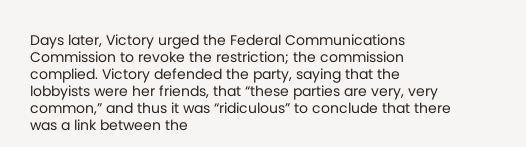Days later, Victory urged the Federal Communications Commission to revoke the restriction; the commission complied. Victory defended the party, saying that the lobbyists were her friends, that “these parties are very, very common,” and thus it was “ridiculous” to conclude that there was a link between the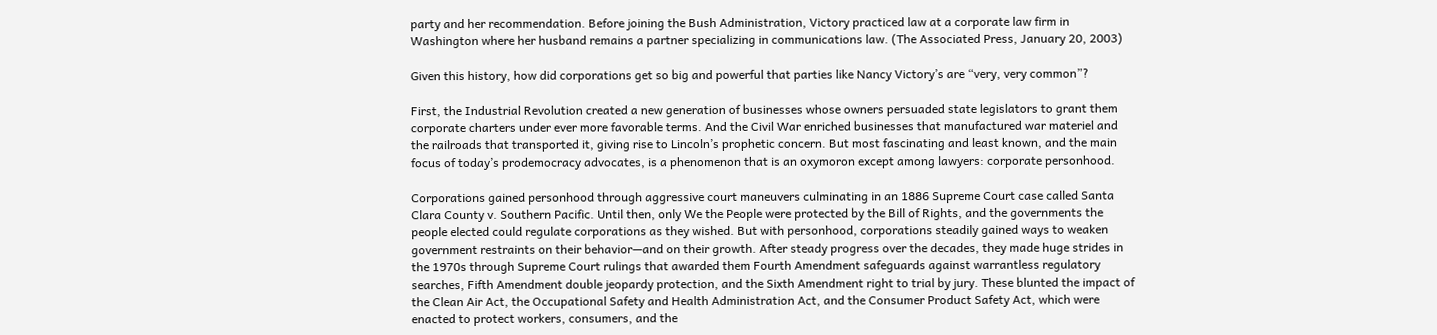party and her recommendation. Before joining the Bush Administration, Victory practiced law at a corporate law firm in Washington where her husband remains a partner specializing in communications law. (The Associated Press, January 20, 2003)

Given this history, how did corporations get so big and powerful that parties like Nancy Victory’s are “very, very common”?

First, the Industrial Revolution created a new generation of businesses whose owners persuaded state legislators to grant them corporate charters under ever more favorable terms. And the Civil War enriched businesses that manufactured war materiel and the railroads that transported it, giving rise to Lincoln’s prophetic concern. But most fascinating and least known, and the main focus of today’s prodemocracy advocates, is a phenomenon that is an oxymoron except among lawyers: corporate personhood.

Corporations gained personhood through aggressive court maneuvers culminating in an 1886 Supreme Court case called Santa Clara County v. Southern Pacific. Until then, only We the People were protected by the Bill of Rights, and the governments the people elected could regulate corporations as they wished. But with personhood, corporations steadily gained ways to weaken government restraints on their behavior—and on their growth. After steady progress over the decades, they made huge strides in the 1970s through Supreme Court rulings that awarded them Fourth Amendment safeguards against warrantless regulatory searches, Fifth Amendment double jeopardy protection, and the Sixth Amendment right to trial by jury. These blunted the impact of the Clean Air Act, the Occupational Safety and Health Administration Act, and the Consumer Product Safety Act, which were enacted to protect workers, consumers, and the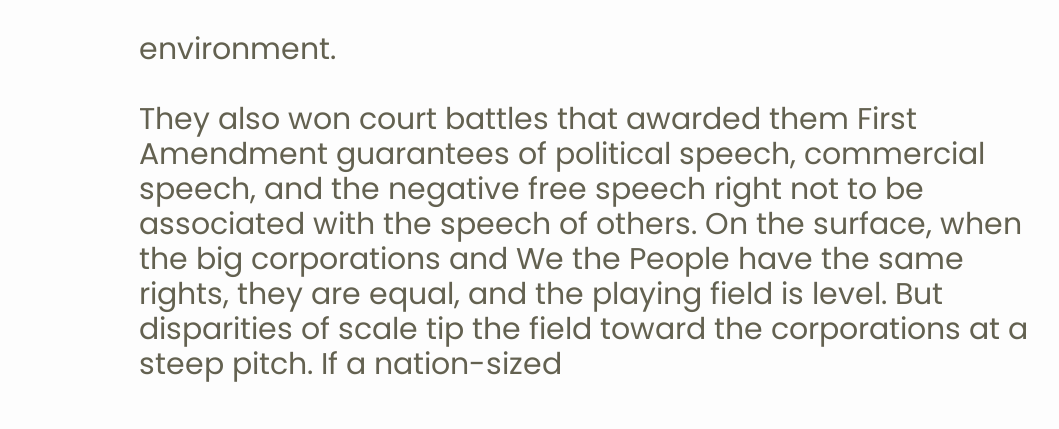environment.

They also won court battles that awarded them First Amendment guarantees of political speech, commercial speech, and the negative free speech right not to be associated with the speech of others. On the surface, when the big corporations and We the People have the same rights, they are equal, and the playing field is level. But disparities of scale tip the field toward the corporations at a steep pitch. If a nation-sized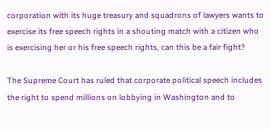corporation with its huge treasury and squadrons of lawyers wants to exercise its free speech rights in a shouting match with a citizen who is exercising her or his free speech rights, can this be a fair fight?

The Supreme Court has ruled that corporate political speech includes the right to spend millions on lobbying in Washington and to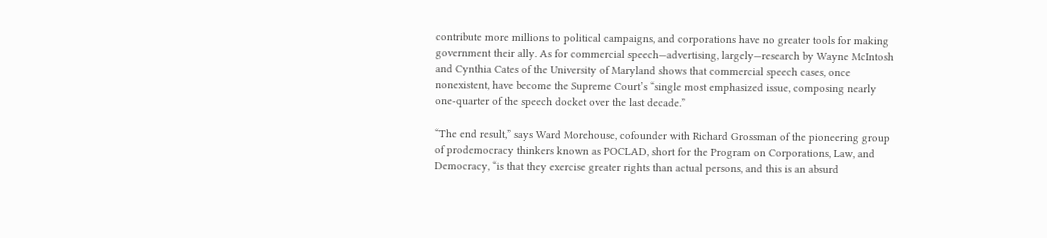contribute more millions to political campaigns, and corporations have no greater tools for making government their ally. As for commercial speech—advertising, largely—research by Wayne McIntosh and Cynthia Cates of the University of Maryland shows that commercial speech cases, once nonexistent, have become the Supreme Court’s “single most emphasized issue, composing nearly one-quarter of the speech docket over the last decade.”

“The end result,” says Ward Morehouse, cofounder with Richard Grossman of the pioneering group of prodemocracy thinkers known as POCLAD, short for the Program on Corporations, Law, and Democracy, “is that they exercise greater rights than actual persons, and this is an absurd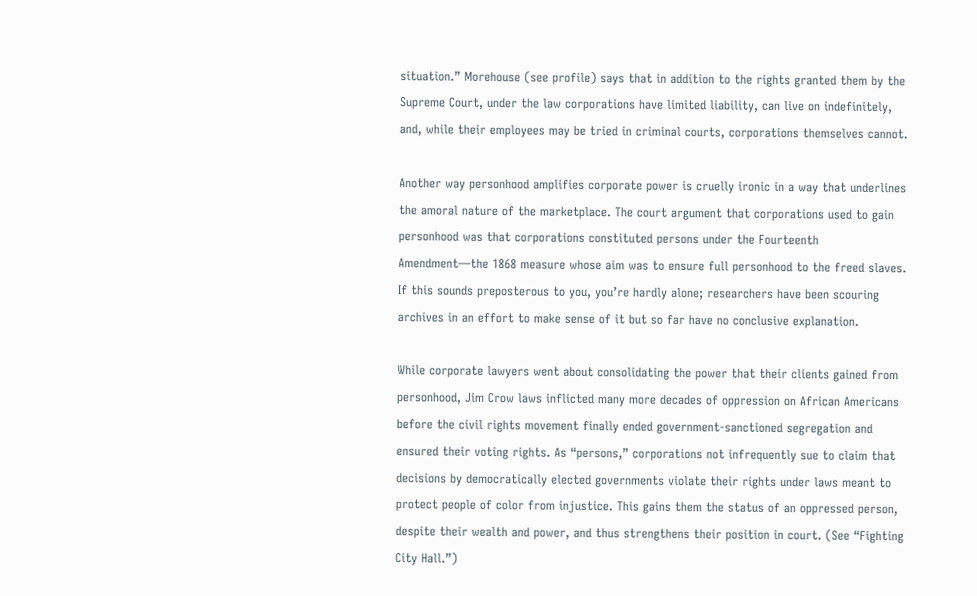situation.” Morehouse (see profile) says that in addition to the rights granted them by the Supreme Court, under the law corporations have limited liability, can live on indefinitely, and, while their employees may be tried in criminal courts, corporations themselves cannot.

Another way personhood amplifies corporate power is cruelly ironic in a way that underlines the amoral nature of the marketplace. The court argument that corporations used to gain personhood was that corporations constituted persons under the Fourteenth Amendment—the 1868 measure whose aim was to ensure full personhood to the freed slaves. If this sounds preposterous to you, you’re hardly alone; researchers have been scouring archives in an effort to make sense of it but so far have no conclusive explanation.

While corporate lawyers went about consolidating the power that their clients gained from personhood, Jim Crow laws inflicted many more decades of oppression on African Americans before the civil rights movement finally ended government-sanctioned segregation and ensured their voting rights. As “persons,” corporations not infrequently sue to claim that decisions by democratically elected governments violate their rights under laws meant to protect people of color from injustice. This gains them the status of an oppressed person, despite their wealth and power, and thus strengthens their position in court. (See “Fighting City Hall.”)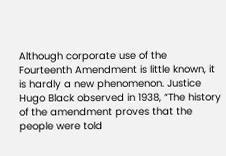Although corporate use of the Fourteenth Amendment is little known, it is hardly a new phenomenon. Justice Hugo Black observed in 1938, “The history of the amendment proves that the people were told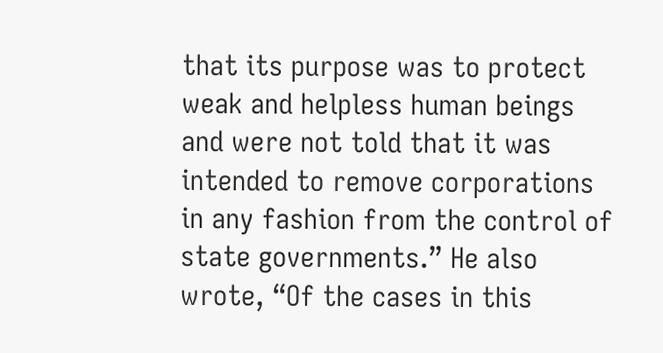that its purpose was to protect weak and helpless human beings and were not told that it was intended to remove corporations in any fashion from the control of state governments.” He also wrote, “Of the cases in this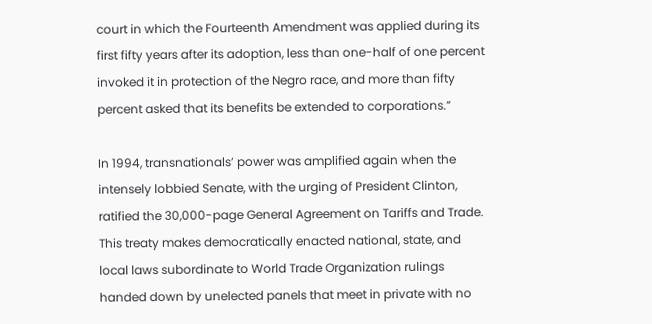court in which the Fourteenth Amendment was applied during its first fifty years after its adoption, less than one-half of one percent invoked it in protection of the Negro race, and more than fifty percent asked that its benefits be extended to corporations.”

In 1994, transnationals’ power was amplified again when the intensely lobbied Senate, with the urging of President Clinton, ratified the 30,000-page General Agreement on Tariffs and Trade. This treaty makes democratically enacted national, state, and local laws subordinate to World Trade Organization rulings handed down by unelected panels that meet in private with no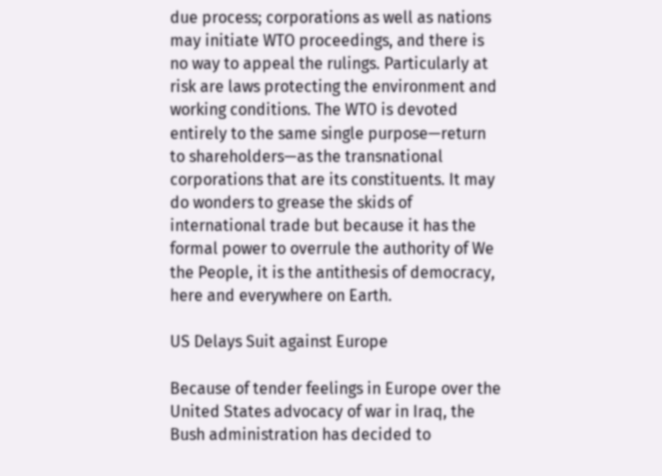due process; corporations as well as nations may initiate WTO proceedings, and there is no way to appeal the rulings. Particularly at risk are laws protecting the environment and working conditions. The WTO is devoted entirely to the same single purpose—return to shareholders—as the transnational corporations that are its constituents. It may do wonders to grease the skids of international trade but because it has the formal power to overrule the authority of We the People, it is the antithesis of democracy, here and everywhere on Earth.

US Delays Suit against Europe

Because of tender feelings in Europe over the United States advocacy of war in Iraq, the Bush administration has decided to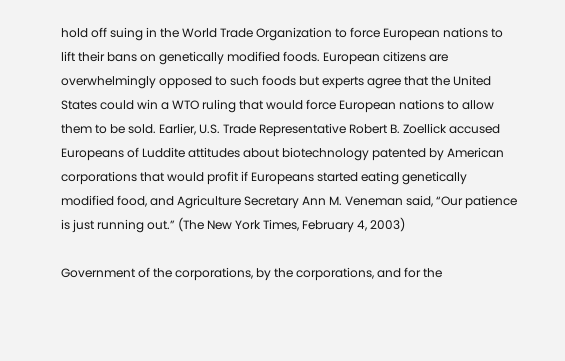hold off suing in the World Trade Organization to force European nations to lift their bans on genetically modified foods. European citizens are overwhelmingly opposed to such foods but experts agree that the United States could win a WTO ruling that would force European nations to allow them to be sold. Earlier, U.S. Trade Representative Robert B. Zoellick accused Europeans of Luddite attitudes about biotechnology patented by American corporations that would profit if Europeans started eating genetically modified food, and Agriculture Secretary Ann M. Veneman said, “Our patience is just running out.” (The New York Times, February 4, 2003)

Government of the corporations, by the corporations, and for the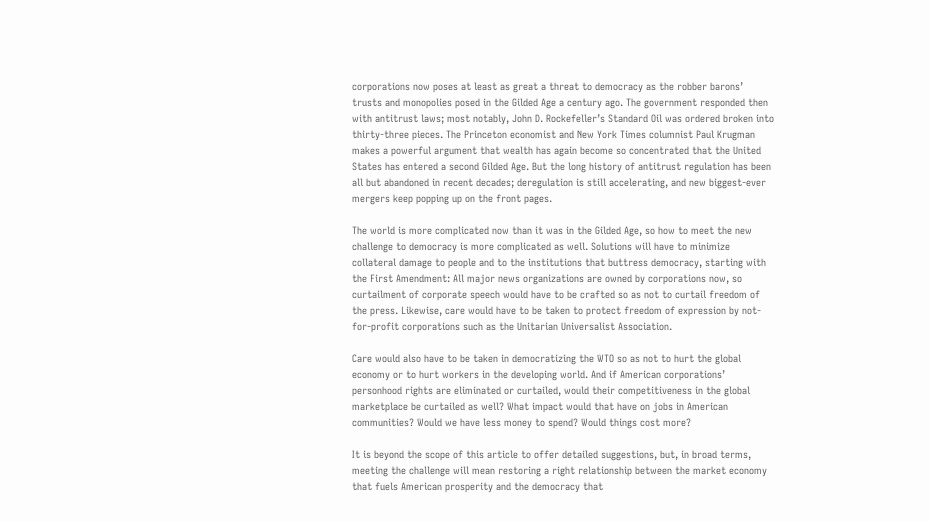corporations now poses at least as great a threat to democracy as the robber barons’ trusts and monopolies posed in the Gilded Age a century ago. The government responded then with antitrust laws; most notably, John D. Rockefeller’s Standard Oil was ordered broken into thirty-three pieces. The Princeton economist and New York Times columnist Paul Krugman makes a powerful argument that wealth has again become so concentrated that the United States has entered a second Gilded Age. But the long history of antitrust regulation has been all but abandoned in recent decades; deregulation is still accelerating, and new biggest-ever mergers keep popping up on the front pages.

The world is more complicated now than it was in the Gilded Age, so how to meet the new challenge to democracy is more complicated as well. Solutions will have to minimize collateral damage to people and to the institutions that buttress democracy, starting with the First Amendment: All major news organizations are owned by corporations now, so curtailment of corporate speech would have to be crafted so as not to curtail freedom of the press. Likewise, care would have to be taken to protect freedom of expression by not-for-profit corporations such as the Unitarian Universalist Association.

Care would also have to be taken in democratizing the WTO so as not to hurt the global economy or to hurt workers in the developing world. And if American corporations’ personhood rights are eliminated or curtailed, would their competitiveness in the global marketplace be curtailed as well? What impact would that have on jobs in American communities? Would we have less money to spend? Would things cost more?

It is beyond the scope of this article to offer detailed suggestions, but, in broad terms, meeting the challenge will mean restoring a right relationship between the market economy that fuels American prosperity and the democracy that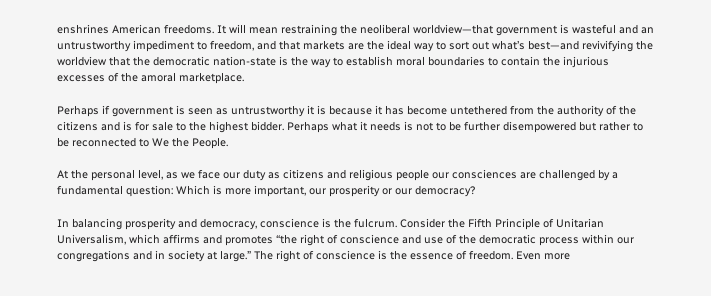enshrines American freedoms. It will mean restraining the neoliberal worldview—that government is wasteful and an untrustworthy impediment to freedom, and that markets are the ideal way to sort out what’s best—and revivifying the worldview that the democratic nation-state is the way to establish moral boundaries to contain the injurious excesses of the amoral marketplace.

Perhaps if government is seen as untrustworthy it is because it has become untethered from the authority of the citizens and is for sale to the highest bidder. Perhaps what it needs is not to be further disempowered but rather to be reconnected to We the People.

At the personal level, as we face our duty as citizens and religious people our consciences are challenged by a fundamental question: Which is more important, our prosperity or our democracy?

In balancing prosperity and democracy, conscience is the fulcrum. Consider the Fifth Principle of Unitarian Universalism, which affirms and promotes “the right of conscience and use of the democratic process within our congregations and in society at large.” The right of conscience is the essence of freedom. Even more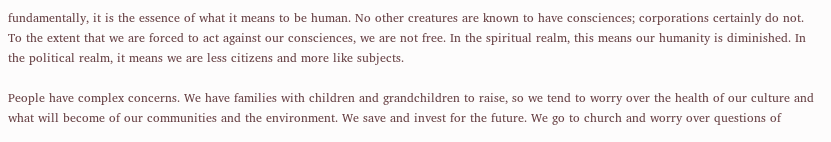fundamentally, it is the essence of what it means to be human. No other creatures are known to have consciences; corporations certainly do not. To the extent that we are forced to act against our consciences, we are not free. In the spiritual realm, this means our humanity is diminished. In the political realm, it means we are less citizens and more like subjects.

People have complex concerns. We have families with children and grandchildren to raise, so we tend to worry over the health of our culture and what will become of our communities and the environment. We save and invest for the future. We go to church and worry over questions of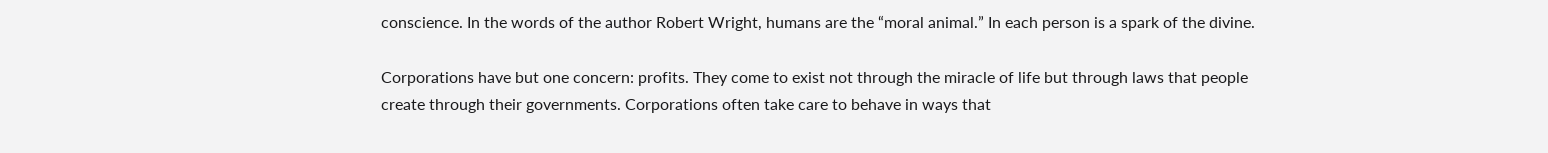conscience. In the words of the author Robert Wright, humans are the “moral animal.” In each person is a spark of the divine.

Corporations have but one concern: profits. They come to exist not through the miracle of life but through laws that people create through their governments. Corporations often take care to behave in ways that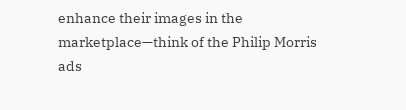enhance their images in the marketplace—think of the Philip Morris ads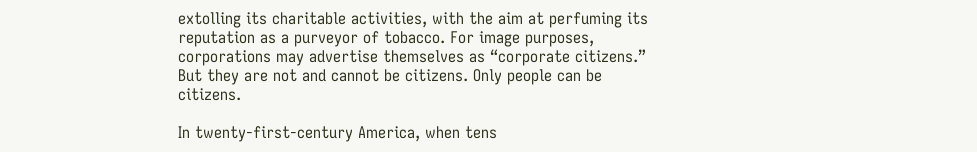extolling its charitable activities, with the aim at perfuming its reputation as a purveyor of tobacco. For image purposes, corporations may advertise themselves as “corporate citizens.” But they are not and cannot be citizens. Only people can be citizens.

In twenty-first-century America, when tens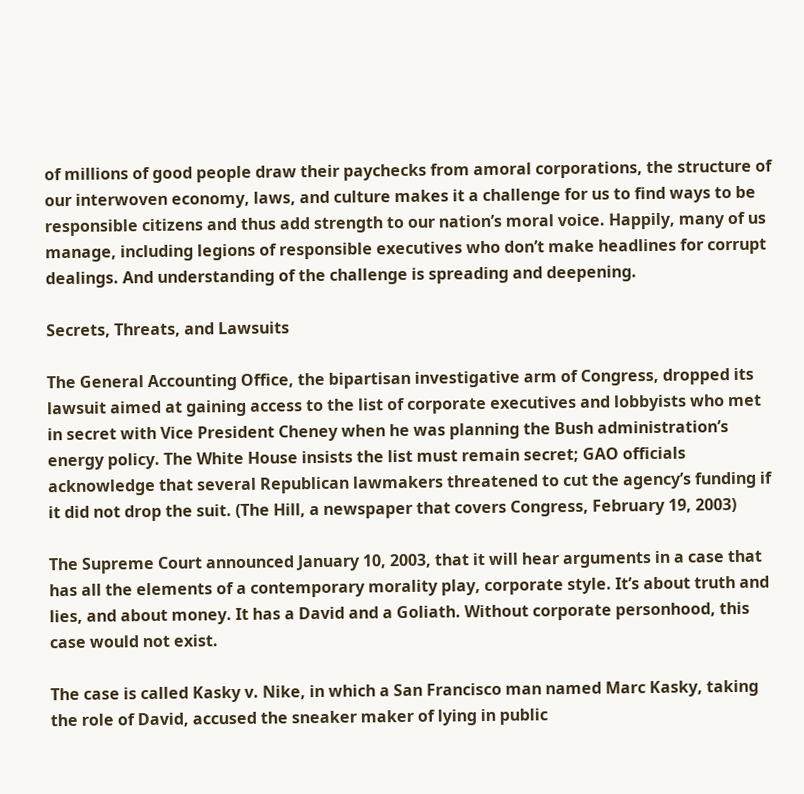of millions of good people draw their paychecks from amoral corporations, the structure of our interwoven economy, laws, and culture makes it a challenge for us to find ways to be responsible citizens and thus add strength to our nation’s moral voice. Happily, many of us manage, including legions of responsible executives who don’t make headlines for corrupt dealings. And understanding of the challenge is spreading and deepening.

Secrets, Threats, and Lawsuits

The General Accounting Office, the bipartisan investigative arm of Congress, dropped its lawsuit aimed at gaining access to the list of corporate executives and lobbyists who met in secret with Vice President Cheney when he was planning the Bush administration’s energy policy. The White House insists the list must remain secret; GAO officials acknowledge that several Republican lawmakers threatened to cut the agency’s funding if it did not drop the suit. (The Hill, a newspaper that covers Congress, February 19, 2003)

The Supreme Court announced January 10, 2003, that it will hear arguments in a case that has all the elements of a contemporary morality play, corporate style. It’s about truth and lies, and about money. It has a David and a Goliath. Without corporate personhood, this case would not exist.

The case is called Kasky v. Nike, in which a San Francisco man named Marc Kasky, taking the role of David, accused the sneaker maker of lying in public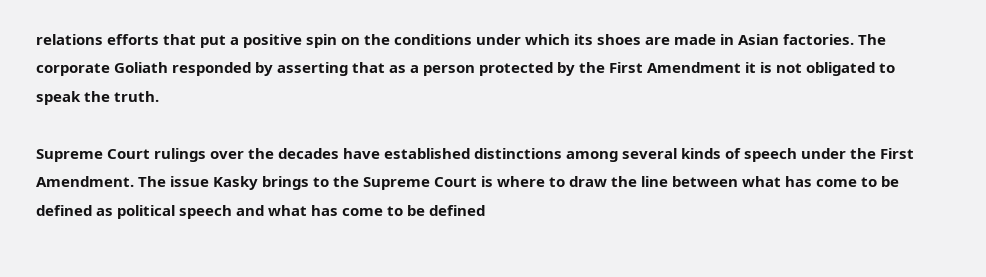relations efforts that put a positive spin on the conditions under which its shoes are made in Asian factories. The corporate Goliath responded by asserting that as a person protected by the First Amendment it is not obligated to speak the truth.

Supreme Court rulings over the decades have established distinctions among several kinds of speech under the First Amendment. The issue Kasky brings to the Supreme Court is where to draw the line between what has come to be defined as political speech and what has come to be defined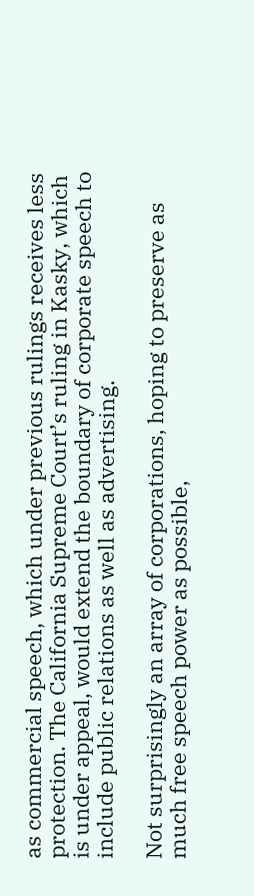as commercial speech, which under previous rulings receives less protection. The California Supreme Court’s ruling in Kasky, which is under appeal, would extend the boundary of corporate speech to include public relations as well as advertising.

Not surprisingly an array of corporations, hoping to preserve as much free speech power as possible,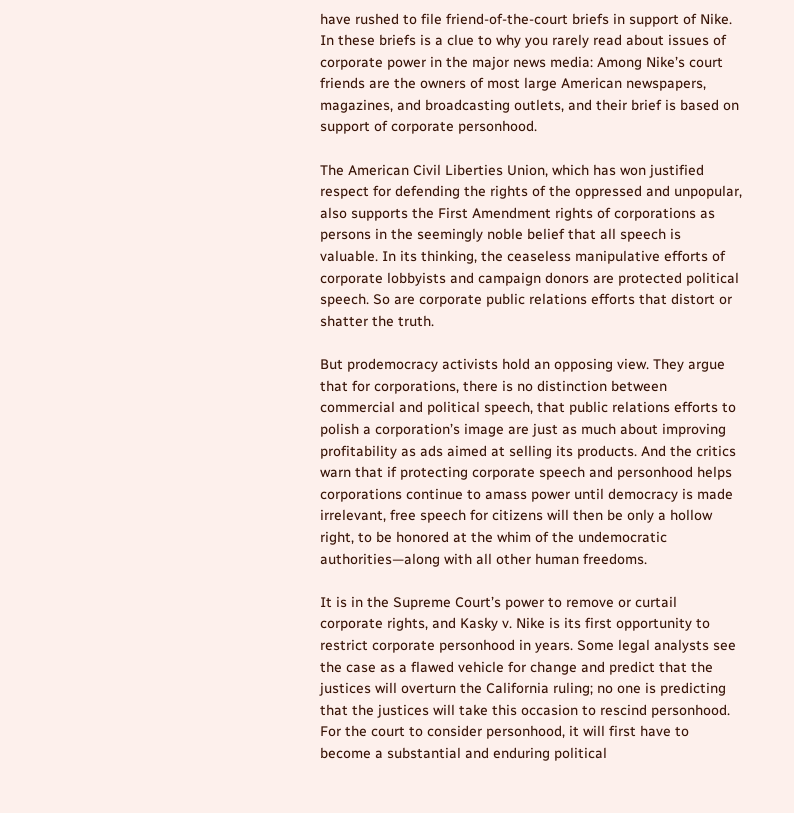have rushed to file friend-of-the-court briefs in support of Nike. In these briefs is a clue to why you rarely read about issues of corporate power in the major news media: Among Nike’s court friends are the owners of most large American newspapers, magazines, and broadcasting outlets, and their brief is based on support of corporate personhood.

The American Civil Liberties Union, which has won justified respect for defending the rights of the oppressed and unpopular, also supports the First Amendment rights of corporations as persons in the seemingly noble belief that all speech is valuable. In its thinking, the ceaseless manipulative efforts of corporate lobbyists and campaign donors are protected political speech. So are corporate public relations efforts that distort or shatter the truth.

But prodemocracy activists hold an opposing view. They argue that for corporations, there is no distinction between commercial and political speech, that public relations efforts to polish a corporation’s image are just as much about improving profitability as ads aimed at selling its products. And the critics warn that if protecting corporate speech and personhood helps corporations continue to amass power until democracy is made irrelevant, free speech for citizens will then be only a hollow right, to be honored at the whim of the undemocratic authorities—along with all other human freedoms.

It is in the Supreme Court’s power to remove or curtail corporate rights, and Kasky v. Nike is its first opportunity to restrict corporate personhood in years. Some legal analysts see the case as a flawed vehicle for change and predict that the justices will overturn the California ruling; no one is predicting that the justices will take this occasion to rescind personhood. For the court to consider personhood, it will first have to become a substantial and enduring political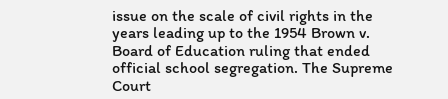issue on the scale of civil rights in the years leading up to the 1954 Brown v. Board of Education ruling that ended official school segregation. The Supreme Court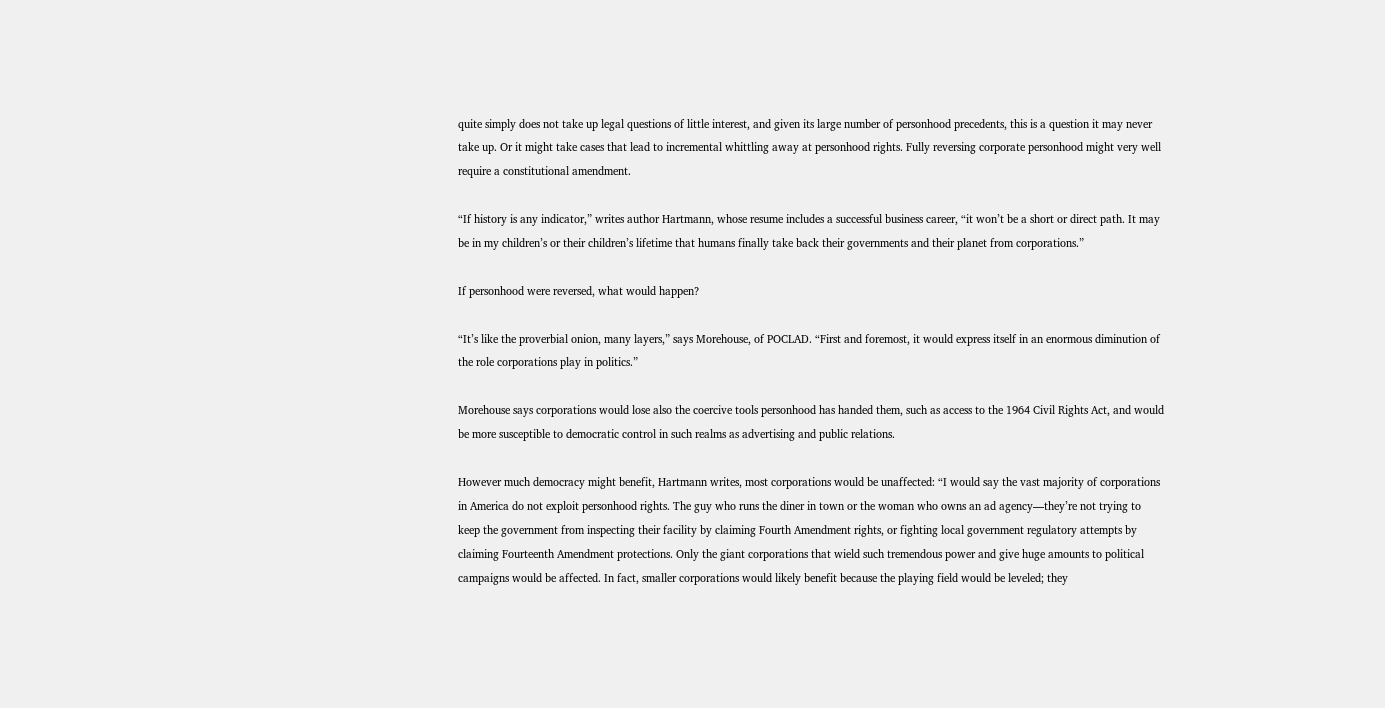quite simply does not take up legal questions of little interest, and given its large number of personhood precedents, this is a question it may never take up. Or it might take cases that lead to incremental whittling away at personhood rights. Fully reversing corporate personhood might very well require a constitutional amendment.

“If history is any indicator,” writes author Hartmann, whose resume includes a successful business career, “it won’t be a short or direct path. It may be in my children’s or their children’s lifetime that humans finally take back their governments and their planet from corporations.”

If personhood were reversed, what would happen?

“It’s like the proverbial onion, many layers,” says Morehouse, of POCLAD. “First and foremost, it would express itself in an enormous diminution of the role corporations play in politics.”

Morehouse says corporations would lose also the coercive tools personhood has handed them, such as access to the 1964 Civil Rights Act, and would be more susceptible to democratic control in such realms as advertising and public relations.

However much democracy might benefit, Hartmann writes, most corporations would be unaffected: “I would say the vast majority of corporations in America do not exploit personhood rights. The guy who runs the diner in town or the woman who owns an ad agency—they’re not trying to keep the government from inspecting their facility by claiming Fourth Amendment rights, or fighting local government regulatory attempts by claiming Fourteenth Amendment protections. Only the giant corporations that wield such tremendous power and give huge amounts to political campaigns would be affected. In fact, smaller corporations would likely benefit because the playing field would be leveled; they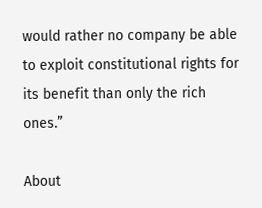would rather no company be able to exploit constitutional rights for its benefit than only the rich ones.”

About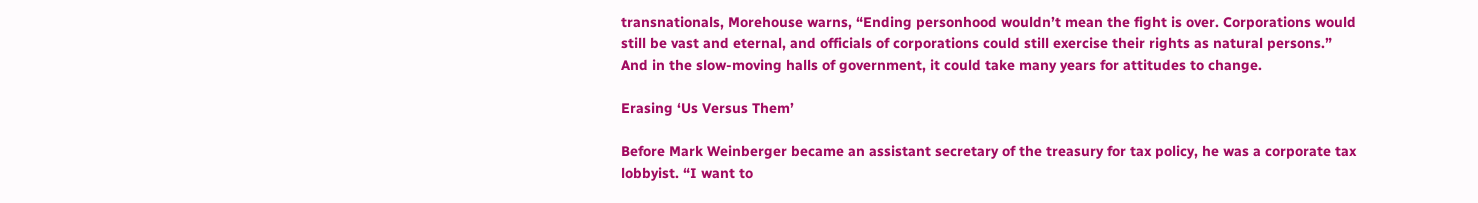transnationals, Morehouse warns, “Ending personhood wouldn’t mean the fight is over. Corporations would still be vast and eternal, and officials of corporations could still exercise their rights as natural persons.” And in the slow-moving halls of government, it could take many years for attitudes to change.

Erasing ‘Us Versus Them’

Before Mark Weinberger became an assistant secretary of the treasury for tax policy, he was a corporate tax lobbyist. “I want to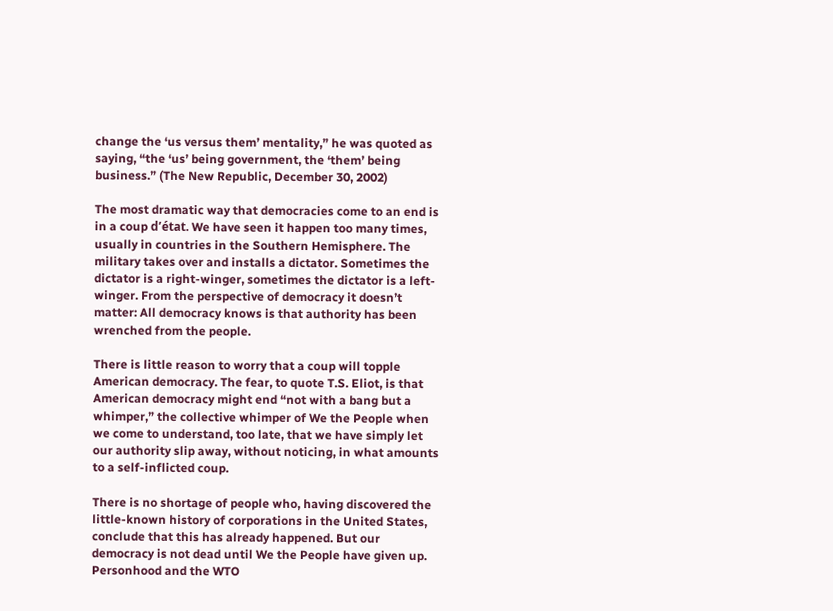change the ‘us versus them’ mentality,” he was quoted as saying, “the ‘us’ being government, the ‘them’ being business.” (The New Republic, December 30, 2002)

The most dramatic way that democracies come to an end is in a coup d’état. We have seen it happen too many times, usually in countries in the Southern Hemisphere. The military takes over and installs a dictator. Sometimes the dictator is a right-winger, sometimes the dictator is a left-winger. From the perspective of democracy it doesn’t matter: All democracy knows is that authority has been wrenched from the people.

There is little reason to worry that a coup will topple American democracy. The fear, to quote T.S. Eliot, is that American democracy might end “not with a bang but a whimper,” the collective whimper of We the People when we come to understand, too late, that we have simply let our authority slip away, without noticing, in what amounts to a self-inflicted coup.

There is no shortage of people who, having discovered the little-known history of corporations in the United States, conclude that this has already happened. But our democracy is not dead until We the People have given up. Personhood and the WTO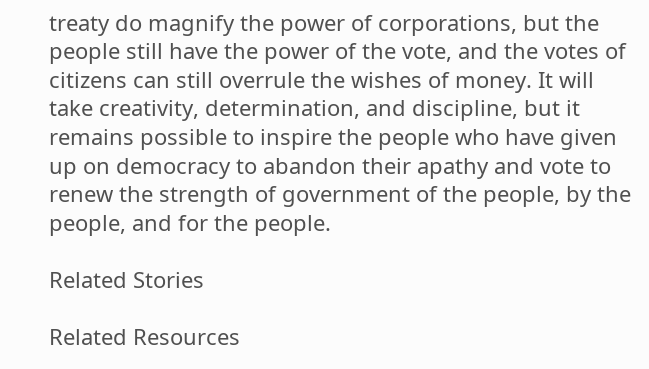treaty do magnify the power of corporations, but the people still have the power of the vote, and the votes of citizens can still overrule the wishes of money. It will take creativity, determination, and discipline, but it remains possible to inspire the people who have given up on democracy to abandon their apathy and vote to renew the strength of government of the people, by the people, and for the people.

Related Stories

Related Resources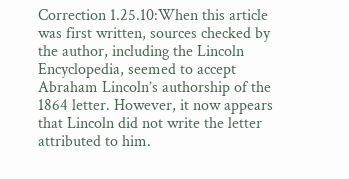Correction 1.25.10:When this article was first written, sources checked by the author, including the Lincoln Encyclopedia, seemed to accept Abraham Lincoln’s authorship of the 1864 letter. However, it now appears that Lincoln did not write the letter attributed to him.